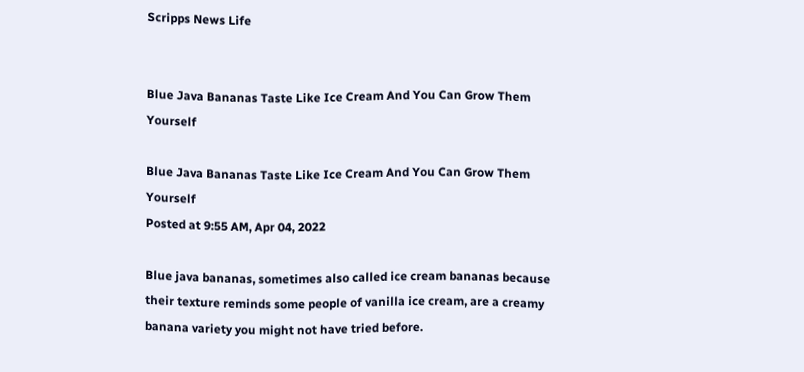Scripps News Life


Blue Java Bananas Taste Like Ice Cream And You Can Grow Them Yourself

Blue Java Bananas Taste Like Ice Cream And You Can Grow Them Yourself
Posted at 9:55 AM, Apr 04, 2022

Blue java bananas, sometimes also called ice cream bananas because their texture reminds some people of vanilla ice cream, are a creamy banana variety you might not have tried before.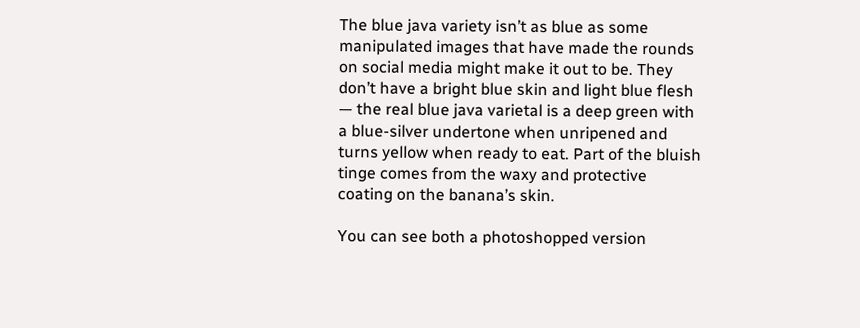The blue java variety isn’t as blue as some manipulated images that have made the rounds on social media might make it out to be. They don’t have a bright blue skin and light blue flesh — the real blue java varietal is a deep green with a blue-silver undertone when unripened and turns yellow when ready to eat. Part of the bluish tinge comes from the waxy and protective coating on the banana’s skin.

You can see both a photoshopped version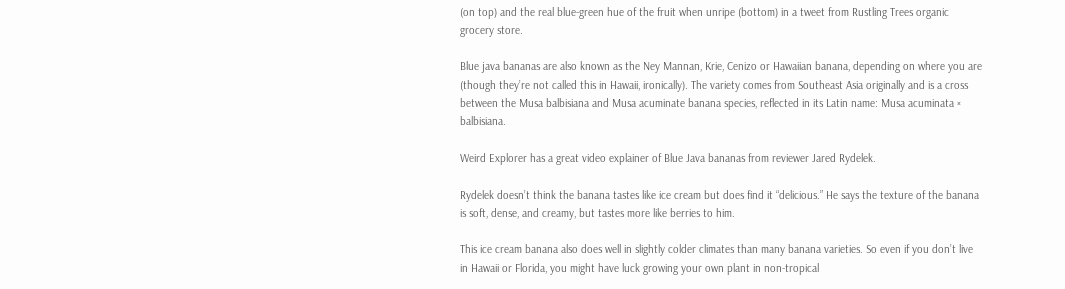(on top) and the real blue-green hue of the fruit when unripe (bottom) in a tweet from Rustling Trees organic grocery store.

Blue java bananas are also known as the Ney Mannan, Krie, Cenizo or Hawaiian banana, depending on where you are (though they’re not called this in Hawaii, ironically). The variety comes from Southeast Asia originally and is a cross between the Musa balbisiana and Musa acuminate banana species, reflected in its Latin name: Musa acuminata × balbisiana.

Weird Explorer has a great video explainer of Blue Java bananas from reviewer Jared Rydelek.

Rydelek doesn’t think the banana tastes like ice cream but does find it “delicious.” He says the texture of the banana is soft, dense, and creamy, but tastes more like berries to him.

This ice cream banana also does well in slightly colder climates than many banana varieties. So even if you don’t live in Hawaii or Florida, you might have luck growing your own plant in non-tropical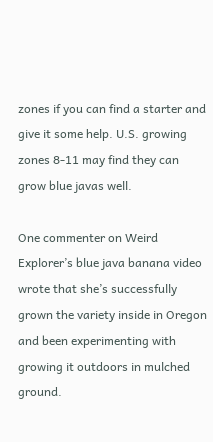zones if you can find a starter and give it some help. U.S. growing zones 8-11 may find they can grow blue javas well.

One commenter on Weird Explorer’s blue java banana video wrote that she’s successfully grown the variety inside in Oregon and been experimenting with growing it outdoors in mulched ground.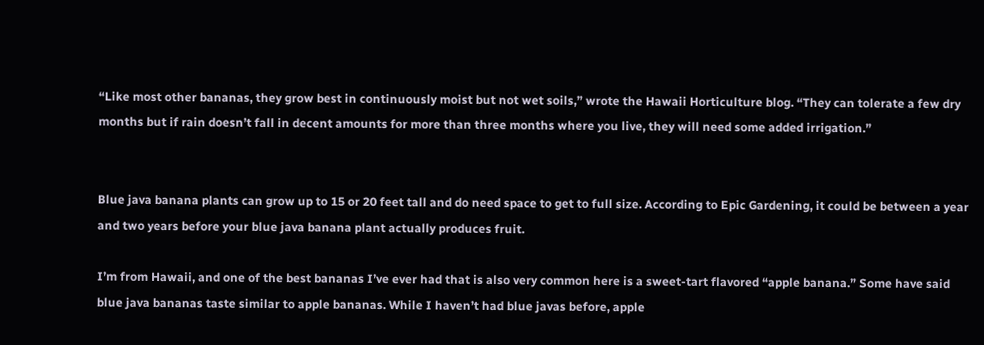“Like most other bananas, they grow best in continuously moist but not wet soils,” wrote the Hawaii Horticulture blog. “They can tolerate a few dry months but if rain doesn’t fall in decent amounts for more than three months where you live, they will need some added irrigation.”


Blue java banana plants can grow up to 15 or 20 feet tall and do need space to get to full size. According to Epic Gardening, it could be between a year and two years before your blue java banana plant actually produces fruit.

I’m from Hawaii, and one of the best bananas I’ve ever had that is also very common here is a sweet-tart flavored “apple banana.” Some have said blue java bananas taste similar to apple bananas. While I haven’t had blue javas before, apple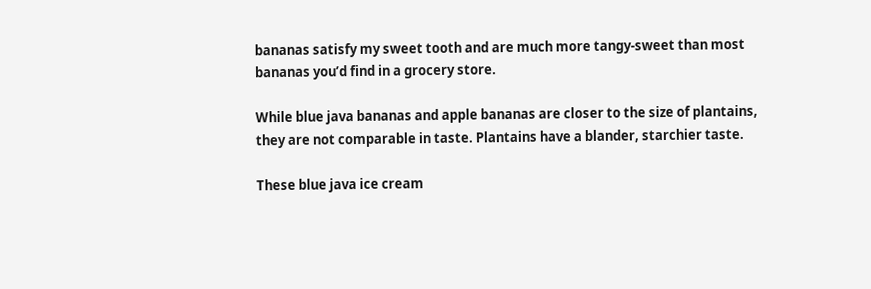bananas satisfy my sweet tooth and are much more tangy-sweet than most bananas you’d find in a grocery store.

While blue java bananas and apple bananas are closer to the size of plantains, they are not comparable in taste. Plantains have a blander, starchier taste.

These blue java ice cream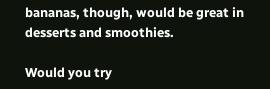bananas, though, would be great in desserts and smoothies.

Would you try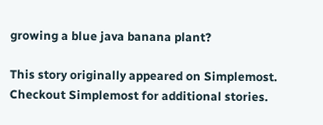growing a blue java banana plant?

This story originally appeared on Simplemost. Checkout Simplemost for additional stories.